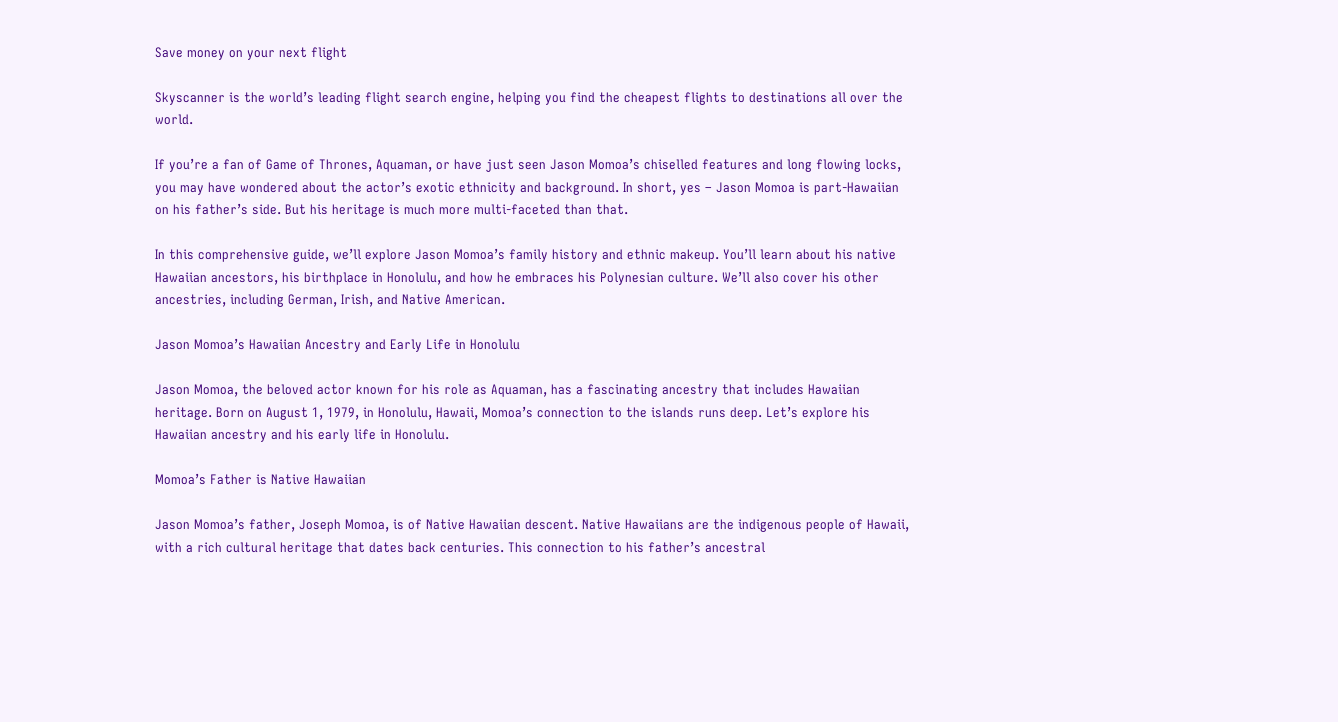Save money on your next flight

Skyscanner is the world’s leading flight search engine, helping you find the cheapest flights to destinations all over the world.

If you’re a fan of Game of Thrones, Aquaman, or have just seen Jason Momoa’s chiselled features and long flowing locks, you may have wondered about the actor’s exotic ethnicity and background. In short, yes – Jason Momoa is part-Hawaiian on his father’s side. But his heritage is much more multi-faceted than that.

In this comprehensive guide, we’ll explore Jason Momoa’s family history and ethnic makeup. You’ll learn about his native Hawaiian ancestors, his birthplace in Honolulu, and how he embraces his Polynesian culture. We’ll also cover his other ancestries, including German, Irish, and Native American.

Jason Momoa’s Hawaiian Ancestry and Early Life in Honolulu

Jason Momoa, the beloved actor known for his role as Aquaman, has a fascinating ancestry that includes Hawaiian heritage. Born on August 1, 1979, in Honolulu, Hawaii, Momoa’s connection to the islands runs deep. Let’s explore his Hawaiian ancestry and his early life in Honolulu.

Momoa’s Father is Native Hawaiian

Jason Momoa’s father, Joseph Momoa, is of Native Hawaiian descent. Native Hawaiians are the indigenous people of Hawaii, with a rich cultural heritage that dates back centuries. This connection to his father’s ancestral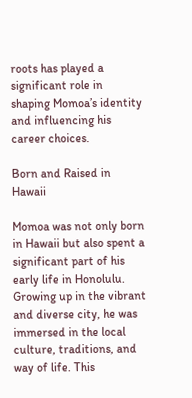roots has played a significant role in shaping Momoa’s identity and influencing his career choices.

Born and Raised in Hawaii

Momoa was not only born in Hawaii but also spent a significant part of his early life in Honolulu. Growing up in the vibrant and diverse city, he was immersed in the local culture, traditions, and way of life. This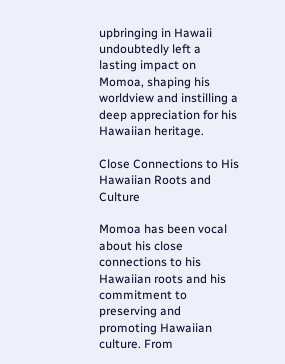upbringing in Hawaii undoubtedly left a lasting impact on Momoa, shaping his worldview and instilling a deep appreciation for his Hawaiian heritage.

Close Connections to His Hawaiian Roots and Culture

Momoa has been vocal about his close connections to his Hawaiian roots and his commitment to preserving and promoting Hawaiian culture. From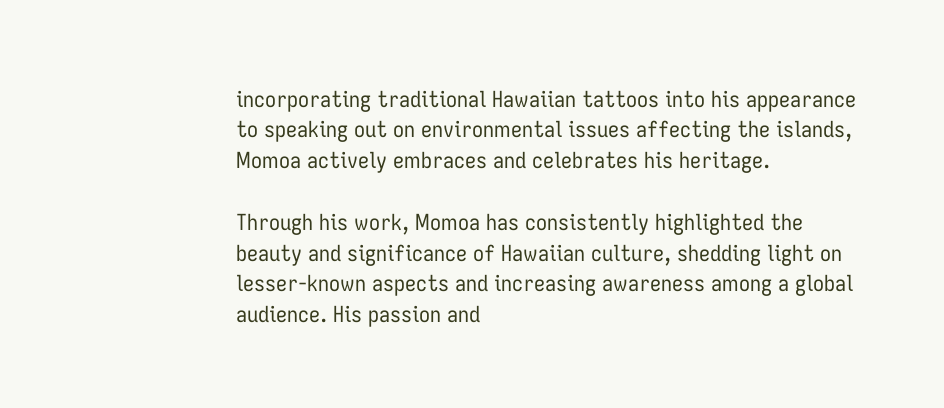incorporating traditional Hawaiian tattoos into his appearance to speaking out on environmental issues affecting the islands, Momoa actively embraces and celebrates his heritage.

Through his work, Momoa has consistently highlighted the beauty and significance of Hawaiian culture, shedding light on lesser-known aspects and increasing awareness among a global audience. His passion and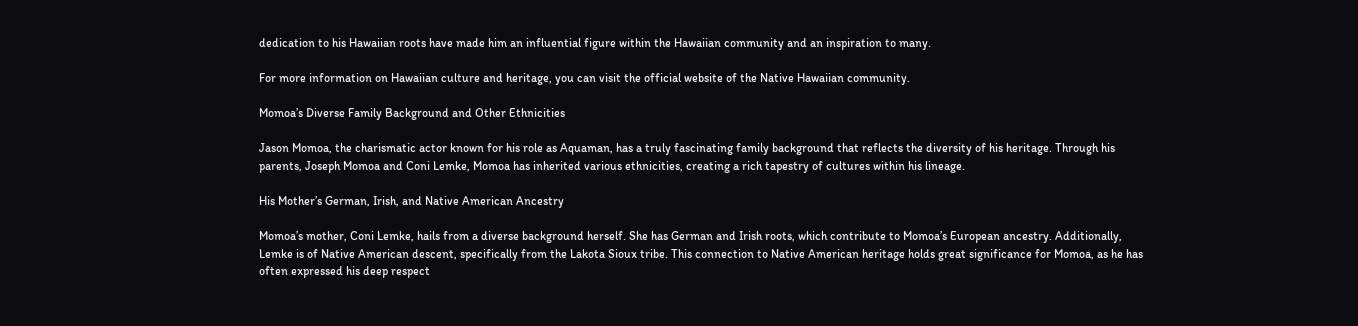dedication to his Hawaiian roots have made him an influential figure within the Hawaiian community and an inspiration to many.

For more information on Hawaiian culture and heritage, you can visit the official website of the Native Hawaiian community.

Momoa’s Diverse Family Background and Other Ethnicities

Jason Momoa, the charismatic actor known for his role as Aquaman, has a truly fascinating family background that reflects the diversity of his heritage. Through his parents, Joseph Momoa and Coni Lemke, Momoa has inherited various ethnicities, creating a rich tapestry of cultures within his lineage.

His Mother’s German, Irish, and Native American Ancestry

Momoa’s mother, Coni Lemke, hails from a diverse background herself. She has German and Irish roots, which contribute to Momoa’s European ancestry. Additionally, Lemke is of Native American descent, specifically from the Lakota Sioux tribe. This connection to Native American heritage holds great significance for Momoa, as he has often expressed his deep respect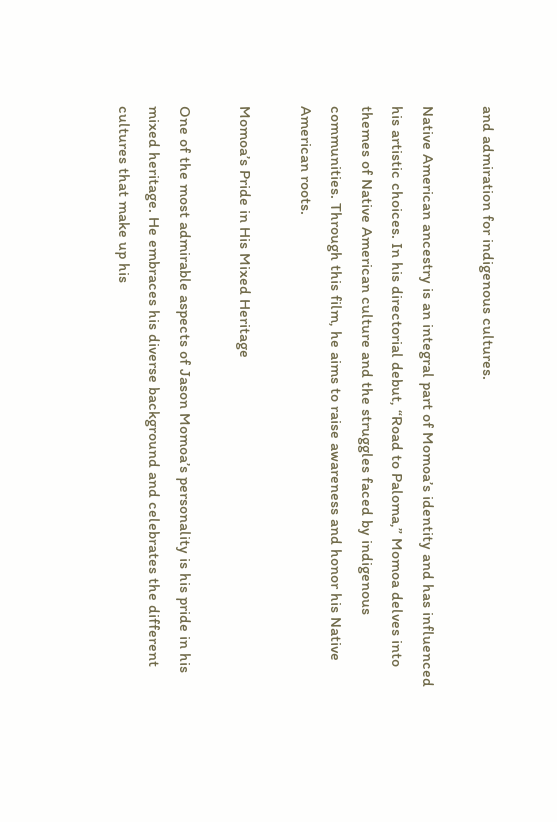and admiration for indigenous cultures.

Native American ancestry is an integral part of Momoa’s identity and has influenced his artistic choices. In his directorial debut, “Road to Paloma,” Momoa delves into themes of Native American culture and the struggles faced by indigenous communities. Through this film, he aims to raise awareness and honor his Native American roots.

Momoa’s Pride in His Mixed Heritage

One of the most admirable aspects of Jason Momoa’s personality is his pride in his mixed heritage. He embraces his diverse background and celebrates the different cultures that make up his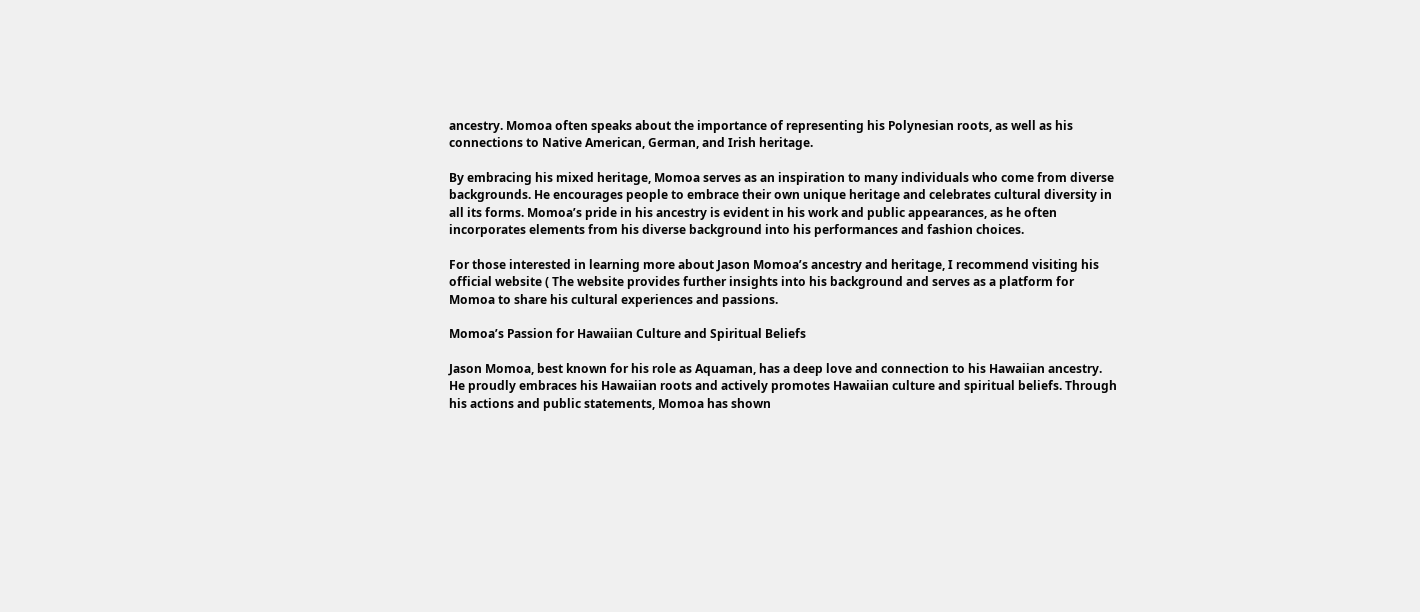ancestry. Momoa often speaks about the importance of representing his Polynesian roots, as well as his connections to Native American, German, and Irish heritage.

By embracing his mixed heritage, Momoa serves as an inspiration to many individuals who come from diverse backgrounds. He encourages people to embrace their own unique heritage and celebrates cultural diversity in all its forms. Momoa’s pride in his ancestry is evident in his work and public appearances, as he often incorporates elements from his diverse background into his performances and fashion choices.

For those interested in learning more about Jason Momoa’s ancestry and heritage, I recommend visiting his official website ( The website provides further insights into his background and serves as a platform for Momoa to share his cultural experiences and passions.

Momoa’s Passion for Hawaiian Culture and Spiritual Beliefs

Jason Momoa, best known for his role as Aquaman, has a deep love and connection to his Hawaiian ancestry. He proudly embraces his Hawaiian roots and actively promotes Hawaiian culture and spiritual beliefs. Through his actions and public statements, Momoa has shown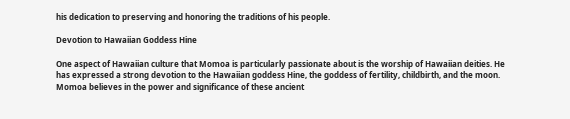his dedication to preserving and honoring the traditions of his people.

Devotion to Hawaiian Goddess Hine

One aspect of Hawaiian culture that Momoa is particularly passionate about is the worship of Hawaiian deities. He has expressed a strong devotion to the Hawaiian goddess Hine, the goddess of fertility, childbirth, and the moon. Momoa believes in the power and significance of these ancient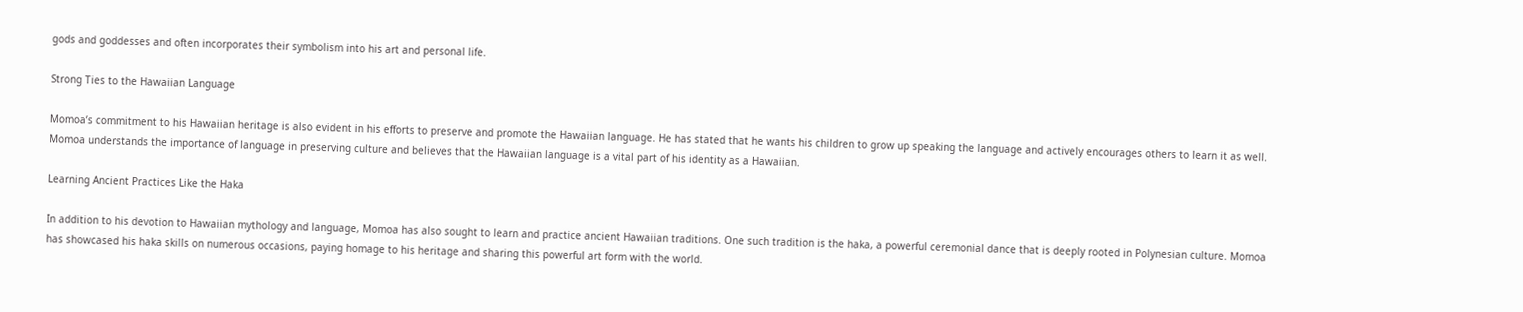gods and goddesses and often incorporates their symbolism into his art and personal life.

Strong Ties to the Hawaiian Language

Momoa’s commitment to his Hawaiian heritage is also evident in his efforts to preserve and promote the Hawaiian language. He has stated that he wants his children to grow up speaking the language and actively encourages others to learn it as well. Momoa understands the importance of language in preserving culture and believes that the Hawaiian language is a vital part of his identity as a Hawaiian.

Learning Ancient Practices Like the Haka

In addition to his devotion to Hawaiian mythology and language, Momoa has also sought to learn and practice ancient Hawaiian traditions. One such tradition is the haka, a powerful ceremonial dance that is deeply rooted in Polynesian culture. Momoa has showcased his haka skills on numerous occasions, paying homage to his heritage and sharing this powerful art form with the world.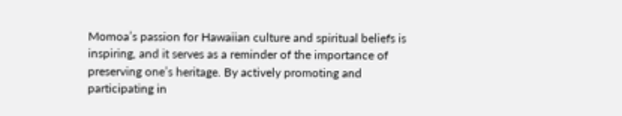Momoa’s passion for Hawaiian culture and spiritual beliefs is inspiring, and it serves as a reminder of the importance of preserving one’s heritage. By actively promoting and participating in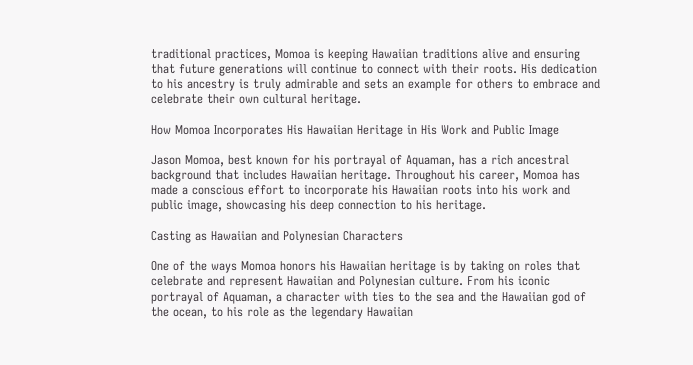traditional practices, Momoa is keeping Hawaiian traditions alive and ensuring that future generations will continue to connect with their roots. His dedication to his ancestry is truly admirable and sets an example for others to embrace and celebrate their own cultural heritage.

How Momoa Incorporates His Hawaiian Heritage in His Work and Public Image

Jason Momoa, best known for his portrayal of Aquaman, has a rich ancestral background that includes Hawaiian heritage. Throughout his career, Momoa has made a conscious effort to incorporate his Hawaiian roots into his work and public image, showcasing his deep connection to his heritage.

Casting as Hawaiian and Polynesian Characters

One of the ways Momoa honors his Hawaiian heritage is by taking on roles that celebrate and represent Hawaiian and Polynesian culture. From his iconic portrayal of Aquaman, a character with ties to the sea and the Hawaiian god of the ocean, to his role as the legendary Hawaiian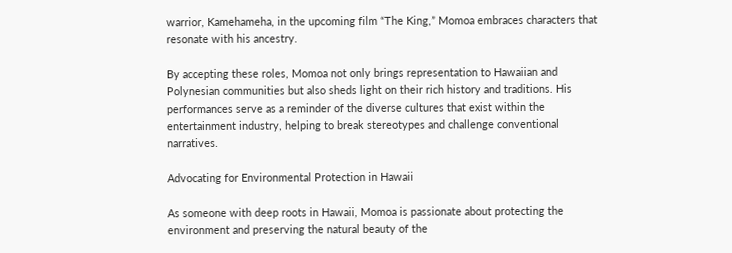warrior, Kamehameha, in the upcoming film “The King,” Momoa embraces characters that resonate with his ancestry.

By accepting these roles, Momoa not only brings representation to Hawaiian and Polynesian communities but also sheds light on their rich history and traditions. His performances serve as a reminder of the diverse cultures that exist within the entertainment industry, helping to break stereotypes and challenge conventional narratives.

Advocating for Environmental Protection in Hawaii

As someone with deep roots in Hawaii, Momoa is passionate about protecting the environment and preserving the natural beauty of the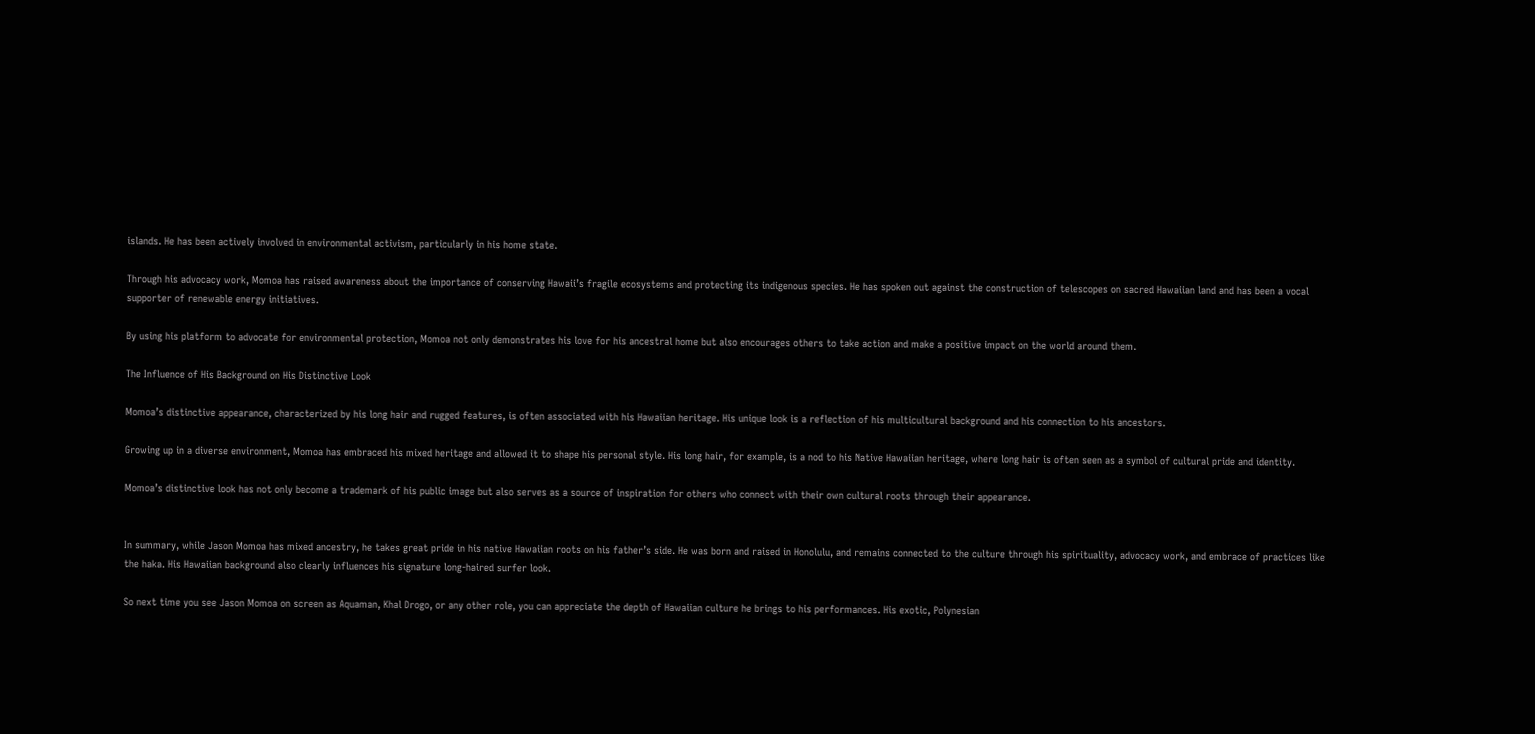islands. He has been actively involved in environmental activism, particularly in his home state.

Through his advocacy work, Momoa has raised awareness about the importance of conserving Hawaii’s fragile ecosystems and protecting its indigenous species. He has spoken out against the construction of telescopes on sacred Hawaiian land and has been a vocal supporter of renewable energy initiatives.

By using his platform to advocate for environmental protection, Momoa not only demonstrates his love for his ancestral home but also encourages others to take action and make a positive impact on the world around them.

The Influence of His Background on His Distinctive Look

Momoa’s distinctive appearance, characterized by his long hair and rugged features, is often associated with his Hawaiian heritage. His unique look is a reflection of his multicultural background and his connection to his ancestors.

Growing up in a diverse environment, Momoa has embraced his mixed heritage and allowed it to shape his personal style. His long hair, for example, is a nod to his Native Hawaiian heritage, where long hair is often seen as a symbol of cultural pride and identity.

Momoa’s distinctive look has not only become a trademark of his public image but also serves as a source of inspiration for others who connect with their own cultural roots through their appearance.


In summary, while Jason Momoa has mixed ancestry, he takes great pride in his native Hawaiian roots on his father’s side. He was born and raised in Honolulu, and remains connected to the culture through his spirituality, advocacy work, and embrace of practices like the haka. His Hawaiian background also clearly influences his signature long-haired surfer look.

So next time you see Jason Momoa on screen as Aquaman, Khal Drogo, or any other role, you can appreciate the depth of Hawaiian culture he brings to his performances. His exotic, Polynesian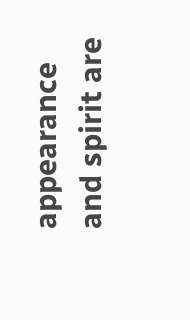appearance and spirit are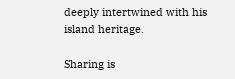deeply intertwined with his island heritage.

Sharing is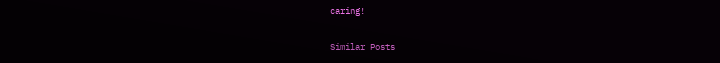caring!

Similar Posts